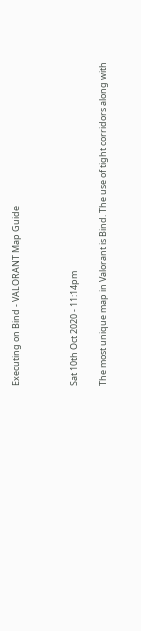Executing on Bind - VALORANT Map Guide



Sat 10th Oct 2020 - 11:14pm

The most unique map in Valorant is Bind. The use of tight corridors along with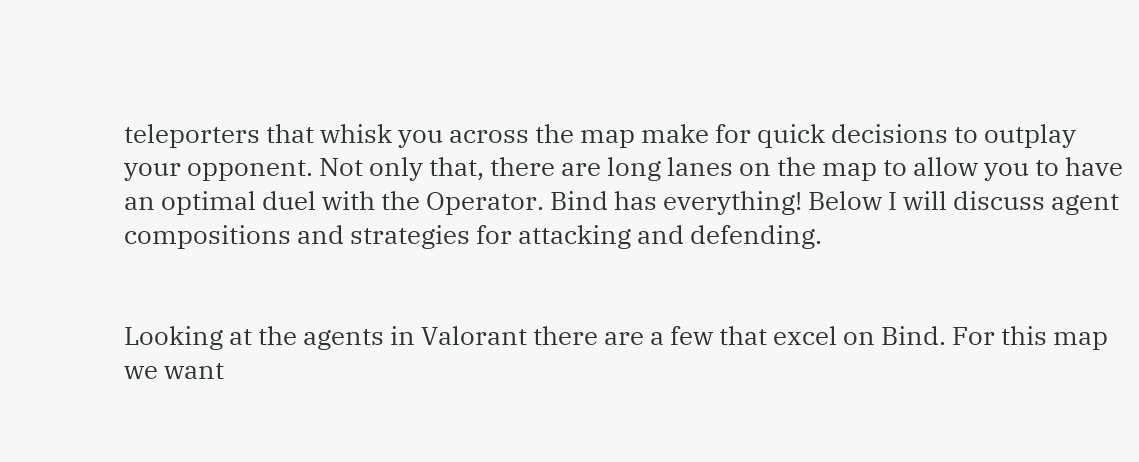teleporters that whisk you across the map make for quick decisions to outplay your opponent. Not only that, there are long lanes on the map to allow you to have an optimal duel with the Operator. Bind has everything! Below I will discuss agent compositions and strategies for attacking and defending.


Looking at the agents in Valorant there are a few that excel on Bind. For this map we want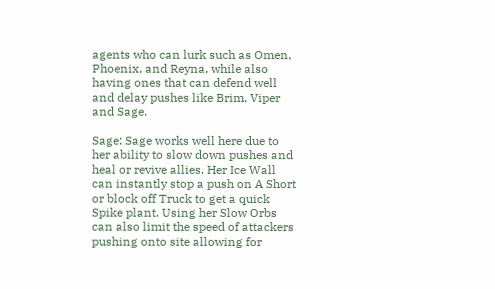agents who can lurk such as Omen, Phoenix, and Reyna, while also having ones that can defend well and delay pushes like Brim, Viper and Sage.

Sage: Sage works well here due to her ability to slow down pushes and heal or revive allies. Her Ice Wall can instantly stop a push on A Short or block off Truck to get a quick Spike plant. Using her Slow Orbs can also limit the speed of attackers pushing onto site allowing for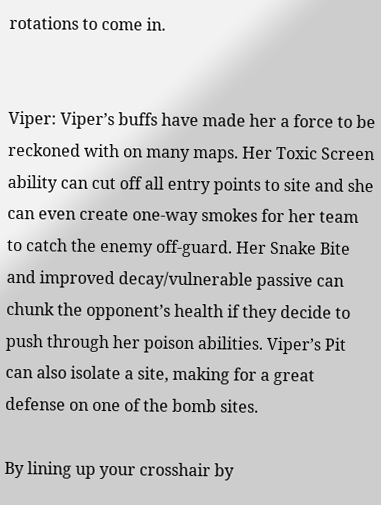rotations to come in.


Viper: Viper’s buffs have made her a force to be reckoned with on many maps. Her Toxic Screen ability can cut off all entry points to site and she can even create one-way smokes for her team to catch the enemy off-guard. Her Snake Bite and improved decay/vulnerable passive can chunk the opponent’s health if they decide to push through her poison abilities. Viper’s Pit can also isolate a site, making for a great defense on one of the bomb sites.

By lining up your crosshair by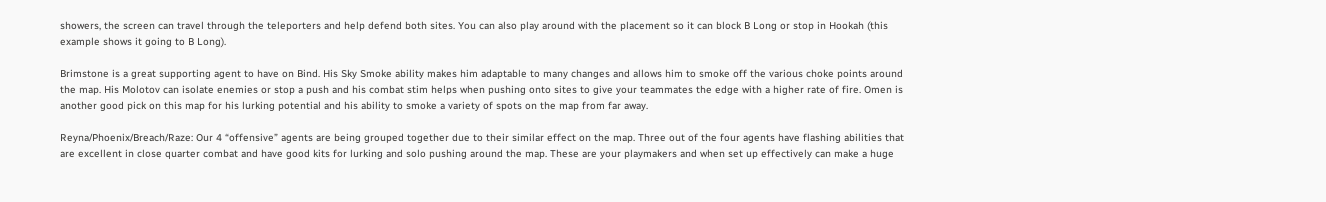showers, the screen can travel through the teleporters and help defend both sites. You can also play around with the placement so it can block B Long or stop in Hookah (this example shows it going to B Long).

Brimstone is a great supporting agent to have on Bind. His Sky Smoke ability makes him adaptable to many changes and allows him to smoke off the various choke points around the map. His Molotov can isolate enemies or stop a push and his combat stim helps when pushing onto sites to give your teammates the edge with a higher rate of fire. Omen is another good pick on this map for his lurking potential and his ability to smoke a variety of spots on the map from far away.

Reyna/Phoenix/Breach/Raze: Our 4 “offensive” agents are being grouped together due to their similar effect on the map. Three out of the four agents have flashing abilities that are excellent in close quarter combat and have good kits for lurking and solo pushing around the map. These are your playmakers and when set up effectively can make a huge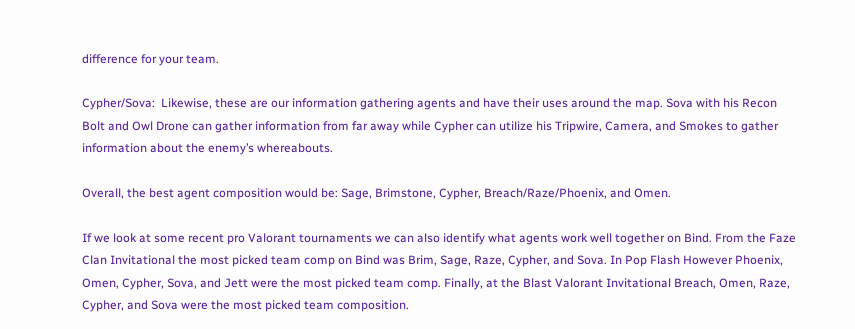difference for your team.

Cypher/Sova:  Likewise, these are our information gathering agents and have their uses around the map. Sova with his Recon Bolt and Owl Drone can gather information from far away while Cypher can utilize his Tripwire, Camera, and Smokes to gather information about the enemy’s whereabouts.

Overall, the best agent composition would be: Sage, Brimstone, Cypher, Breach/Raze/Phoenix, and Omen.

If we look at some recent pro Valorant tournaments we can also identify what agents work well together on Bind. From the Faze Clan Invitational the most picked team comp on Bind was Brim, Sage, Raze, Cypher, and Sova. In Pop Flash However Phoenix, Omen, Cypher, Sova, and Jett were the most picked team comp. Finally, at the Blast Valorant Invitational Breach, Omen, Raze, Cypher, and Sova were the most picked team composition.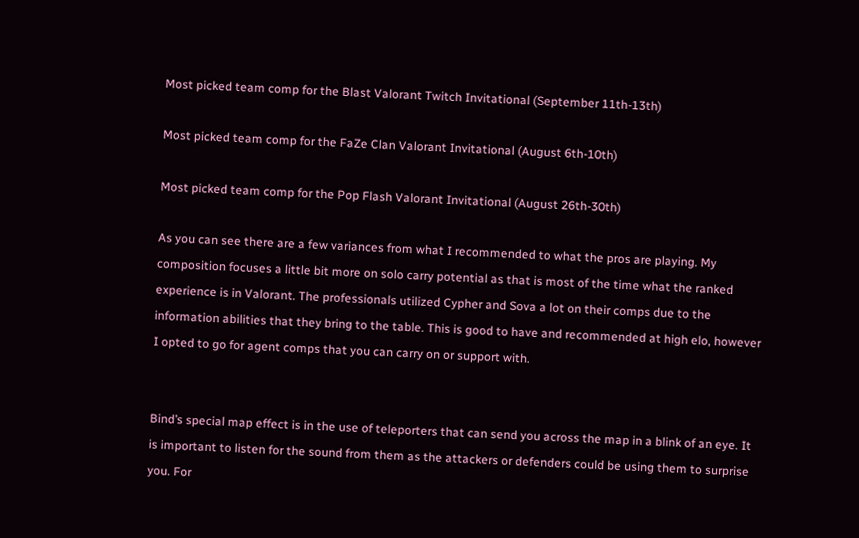Most picked team comp for the Blast Valorant Twitch Invitational (September 11th-13th)

Most picked team comp for the FaZe Clan Valorant Invitational (August 6th-10th)

Most picked team comp for the Pop Flash Valorant Invitational (August 26th-30th)

As you can see there are a few variances from what I recommended to what the pros are playing. My composition focuses a little bit more on solo carry potential as that is most of the time what the ranked experience is in Valorant. The professionals utilized Cypher and Sova a lot on their comps due to the information abilities that they bring to the table. This is good to have and recommended at high elo, however I opted to go for agent comps that you can carry on or support with.


Bind’s special map effect is in the use of teleporters that can send you across the map in a blink of an eye. It is important to listen for the sound from them as the attackers or defenders could be using them to surprise you. For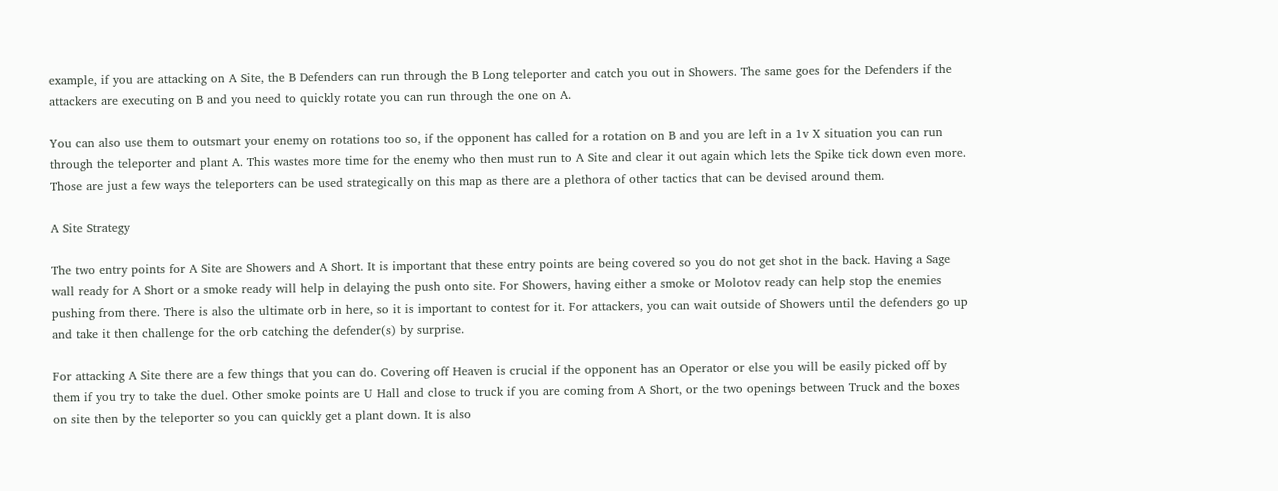example, if you are attacking on A Site, the B Defenders can run through the B Long teleporter and catch you out in Showers. The same goes for the Defenders if the attackers are executing on B and you need to quickly rotate you can run through the one on A.

You can also use them to outsmart your enemy on rotations too so, if the opponent has called for a rotation on B and you are left in a 1v X situation you can run through the teleporter and plant A. This wastes more time for the enemy who then must run to A Site and clear it out again which lets the Spike tick down even more. Those are just a few ways the teleporters can be used strategically on this map as there are a plethora of other tactics that can be devised around them.

A Site Strategy

The two entry points for A Site are Showers and A Short. It is important that these entry points are being covered so you do not get shot in the back. Having a Sage wall ready for A Short or a smoke ready will help in delaying the push onto site. For Showers, having either a smoke or Molotov ready can help stop the enemies pushing from there. There is also the ultimate orb in here, so it is important to contest for it. For attackers, you can wait outside of Showers until the defenders go up and take it then challenge for the orb catching the defender(s) by surprise.

For attacking A Site there are a few things that you can do. Covering off Heaven is crucial if the opponent has an Operator or else you will be easily picked off by them if you try to take the duel. Other smoke points are U Hall and close to truck if you are coming from A Short, or the two openings between Truck and the boxes on site then by the teleporter so you can quickly get a plant down. It is also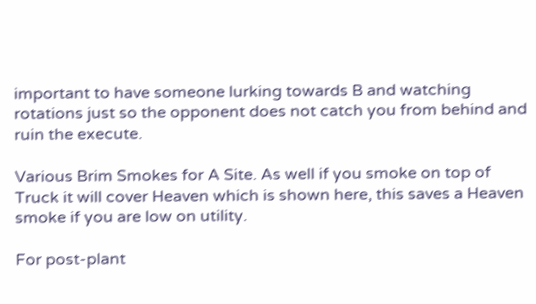important to have someone lurking towards B and watching rotations just so the opponent does not catch you from behind and ruin the execute.

Various Brim Smokes for A Site. As well if you smoke on top of Truck it will cover Heaven which is shown here, this saves a Heaven smoke if you are low on utility.

For post-plant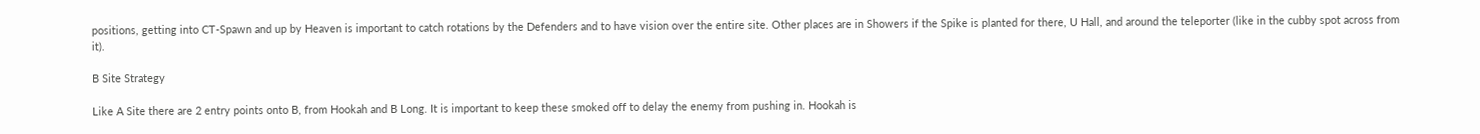positions, getting into CT-Spawn and up by Heaven is important to catch rotations by the Defenders and to have vision over the entire site. Other places are in Showers if the Spike is planted for there, U Hall, and around the teleporter (like in the cubby spot across from it).

B Site Strategy

Like A Site there are 2 entry points onto B, from Hookah and B Long. It is important to keep these smoked off to delay the enemy from pushing in. Hookah is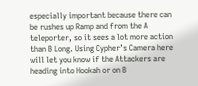especially important because there can be rushes up Ramp and from the A teleporter, so it sees a lot more action than B Long. Using Cypher’s Camera here will let you know if the Attackers are heading into Hookah or on B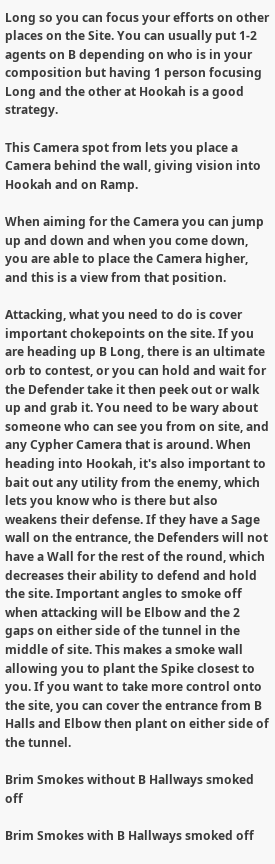Long so you can focus your efforts on other places on the Site. You can usually put 1-2 agents on B depending on who is in your composition but having 1 person focusing Long and the other at Hookah is a good strategy.

This Camera spot from lets you place a Camera behind the wall, giving vision into Hookah and on Ramp.

When aiming for the Camera you can jump up and down and when you come down, you are able to place the Camera higher, and this is a view from that position.

Attacking, what you need to do is cover important chokepoints on the site. If you are heading up B Long, there is an ultimate orb to contest, or you can hold and wait for the Defender take it then peek out or walk up and grab it. You need to be wary about someone who can see you from on site, and any Cypher Camera that is around. When heading into Hookah, it's also important to bait out any utility from the enemy, which lets you know who is there but also weakens their defense. If they have a Sage wall on the entrance, the Defenders will not have a Wall for the rest of the round, which decreases their ability to defend and hold the site. Important angles to smoke off when attacking will be Elbow and the 2 gaps on either side of the tunnel in the middle of site. This makes a smoke wall allowing you to plant the Spike closest to you. If you want to take more control onto the site, you can cover the entrance from B Halls and Elbow then plant on either side of the tunnel.

Brim Smokes without B Hallways smoked off

Brim Smokes with B Hallways smoked off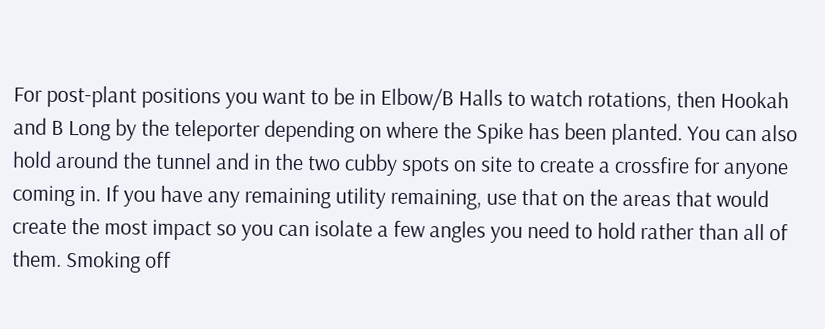For post-plant positions you want to be in Elbow/B Halls to watch rotations, then Hookah and B Long by the teleporter depending on where the Spike has been planted. You can also hold around the tunnel and in the two cubby spots on site to create a crossfire for anyone coming in. If you have any remaining utility remaining, use that on the areas that would create the most impact so you can isolate a few angles you need to hold rather than all of them. Smoking off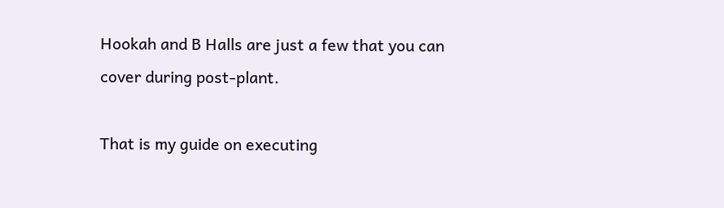Hookah and B Halls are just a few that you can cover during post-plant.

That is my guide on executing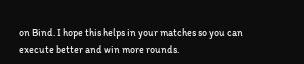on Bind. I hope this helps in your matches so you can execute better and win more rounds.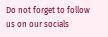Do not forget to follow us on our socials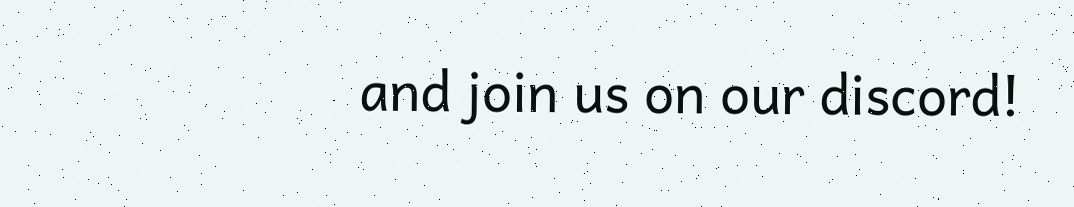and join us on our discord!